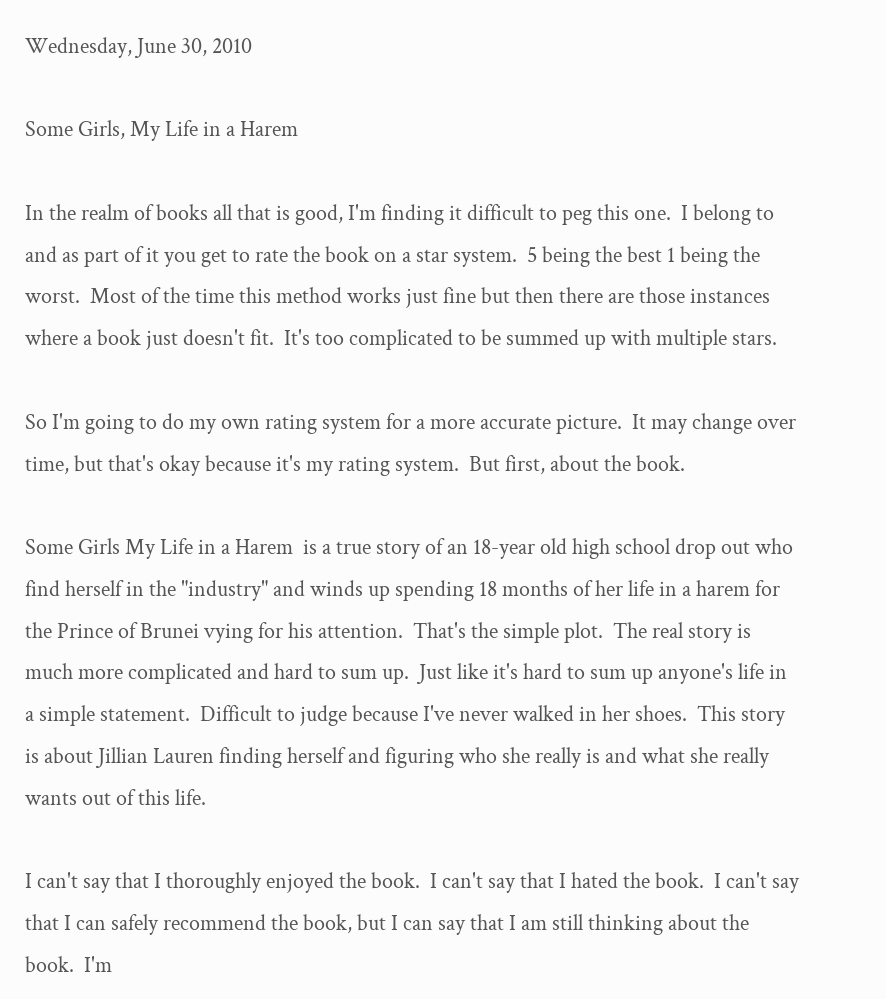Wednesday, June 30, 2010

Some Girls, My Life in a Harem

In the realm of books all that is good, I'm finding it difficult to peg this one.  I belong to and as part of it you get to rate the book on a star system.  5 being the best 1 being the worst.  Most of the time this method works just fine but then there are those instances where a book just doesn't fit.  It's too complicated to be summed up with multiple stars.

So I'm going to do my own rating system for a more accurate picture.  It may change over time, but that's okay because it's my rating system.  But first, about the book.

Some Girls My Life in a Harem  is a true story of an 18-year old high school drop out who find herself in the "industry" and winds up spending 18 months of her life in a harem for the Prince of Brunei vying for his attention.  That's the simple plot.  The real story is much more complicated and hard to sum up.  Just like it's hard to sum up anyone's life in a simple statement.  Difficult to judge because I've never walked in her shoes.  This story is about Jillian Lauren finding herself and figuring who she really is and what she really wants out of this life.

I can't say that I thoroughly enjoyed the book.  I can't say that I hated the book.  I can't say that I can safely recommend the book, but I can say that I am still thinking about the book.  I'm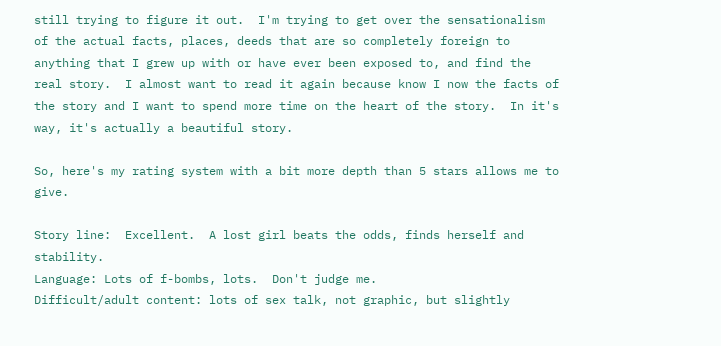still trying to figure it out.  I'm trying to get over the sensationalism of the actual facts, places, deeds that are so completely foreign to anything that I grew up with or have ever been exposed to, and find the real story.  I almost want to read it again because know I now the facts of the story and I want to spend more time on the heart of the story.  In it's way, it's actually a beautiful story.

So, here's my rating system with a bit more depth than 5 stars allows me to give.

Story line:  Excellent.  A lost girl beats the odds, finds herself and stability.
Language: Lots of f-bombs, lots.  Don't judge me.
Difficult/adult content: lots of sex talk, not graphic, but slightly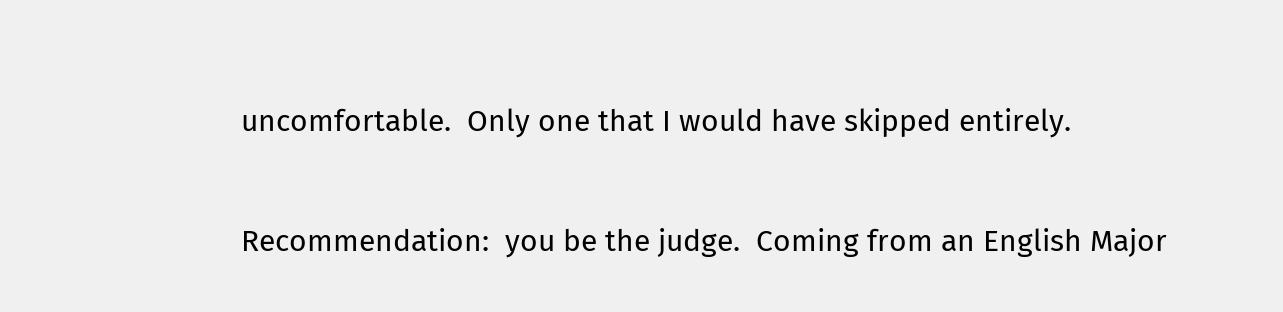uncomfortable.  Only one that I would have skipped entirely.

Recommendation:  you be the judge.  Coming from an English Major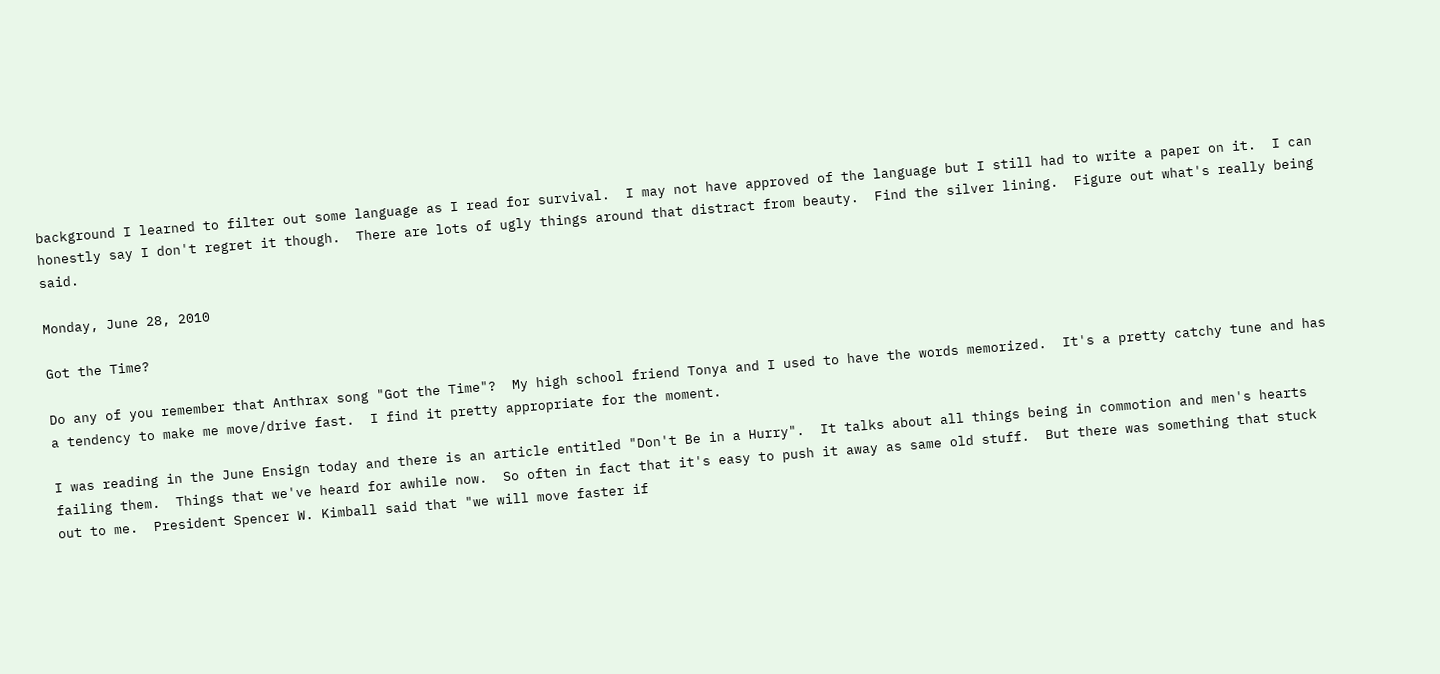background I learned to filter out some language as I read for survival.  I may not have approved of the language but I still had to write a paper on it.  I can honestly say I don't regret it though.  There are lots of ugly things around that distract from beauty.  Find the silver lining.  Figure out what's really being said.

Monday, June 28, 2010

Got the Time?

Do any of you remember that Anthrax song "Got the Time"?  My high school friend Tonya and I used to have the words memorized.  It's a pretty catchy tune and has a tendency to make me move/drive fast.  I find it pretty appropriate for the moment.

I was reading in the June Ensign today and there is an article entitled "Don't Be in a Hurry".  It talks about all things being in commotion and men's hearts failing them.  Things that we've heard for awhile now.  So often in fact that it's easy to push it away as same old stuff.  But there was something that stuck out to me.  President Spencer W. Kimball said that "we will move faster if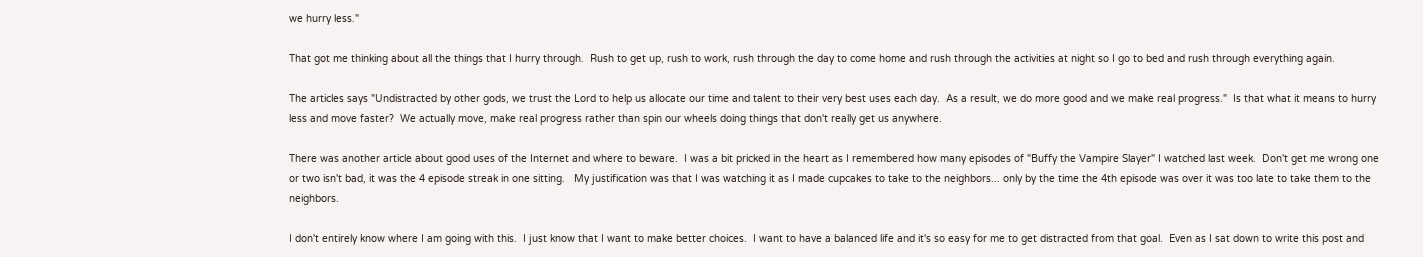we hurry less."

That got me thinking about all the things that I hurry through.  Rush to get up, rush to work, rush through the day to come home and rush through the activities at night so I go to bed and rush through everything again.

The articles says "Undistracted by other gods, we trust the Lord to help us allocate our time and talent to their very best uses each day.  As a result, we do more good and we make real progress."  Is that what it means to hurry less and move faster?  We actually move, make real progress rather than spin our wheels doing things that don't really get us anywhere.

There was another article about good uses of the Internet and where to beware.  I was a bit pricked in the heart as I remembered how many episodes of "Buffy the Vampire Slayer" I watched last week.  Don't get me wrong one or two isn't bad, it was the 4 episode streak in one sitting.   My justification was that I was watching it as I made cupcakes to take to the neighbors... only by the time the 4th episode was over it was too late to take them to the neighbors.

I don't entirely know where I am going with this.  I just know that I want to make better choices.  I want to have a balanced life and it's so easy for me to get distracted from that goal.  Even as I sat down to write this post and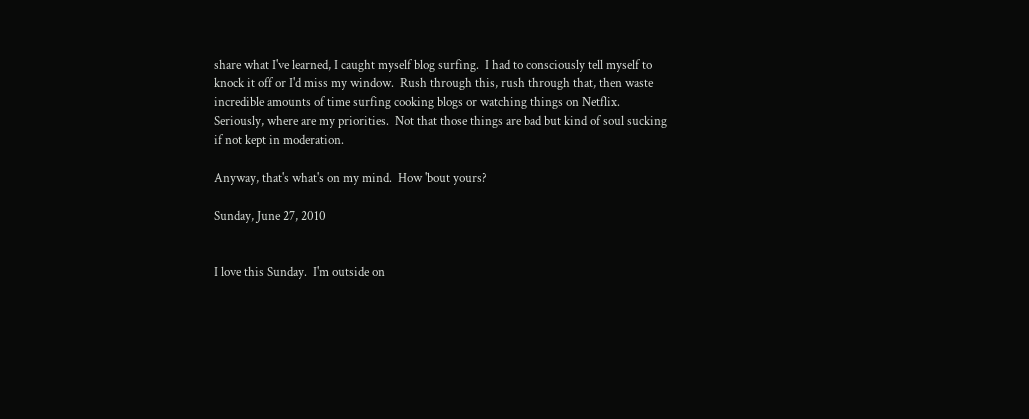share what I've learned, I caught myself blog surfing.  I had to consciously tell myself to knock it off or I'd miss my window.  Rush through this, rush through that, then waste incredible amounts of time surfing cooking blogs or watching things on Netflix. Seriously, where are my priorities.  Not that those things are bad but kind of soul sucking if not kept in moderation.

Anyway, that's what's on my mind.  How 'bout yours?

Sunday, June 27, 2010


I love this Sunday.  I'm outside on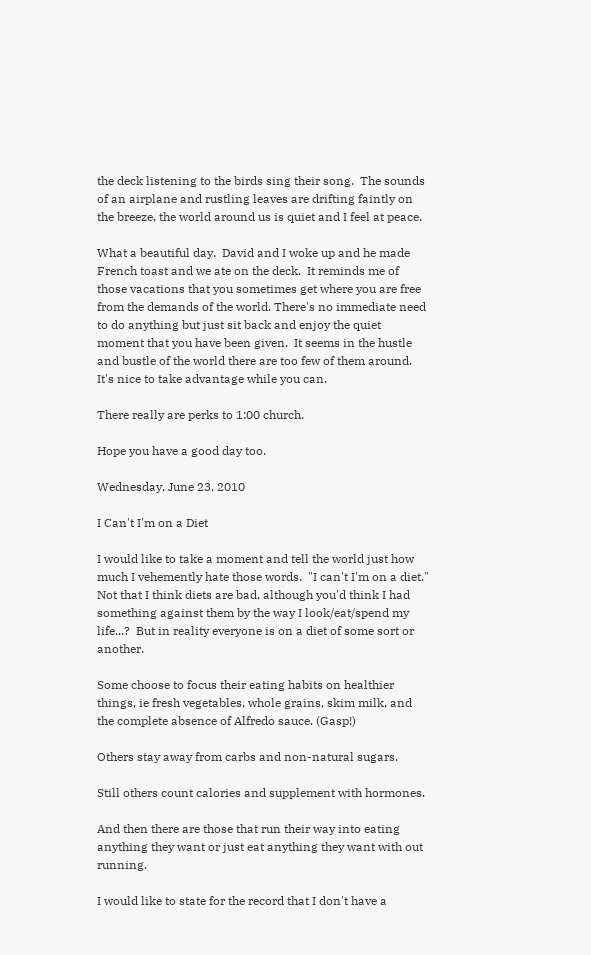the deck listening to the birds sing their song.  The sounds of an airplane and rustling leaves are drifting faintly on the breeze, the world around us is quiet and I feel at peace.

What a beautiful day.  David and I woke up and he made French toast and we ate on the deck.  It reminds me of those vacations that you sometimes get where you are free from the demands of the world. There's no immediate need to do anything but just sit back and enjoy the quiet moment that you have been given.  It seems in the hustle and bustle of the world there are too few of them around.  It's nice to take advantage while you can.

There really are perks to 1:00 church.

Hope you have a good day too.

Wednesday, June 23, 2010

I Can't I'm on a Diet

I would like to take a moment and tell the world just how much I vehemently hate those words.  "I can't I'm on a diet."  Not that I think diets are bad, although you'd think I had something against them by the way I look/eat/spend my life...?  But in reality everyone is on a diet of some sort or another.

Some choose to focus their eating habits on healthier things, ie fresh vegetables, whole grains, skim milk, and the complete absence of Alfredo sauce. (Gasp!)

Others stay away from carbs and non-natural sugars.

Still others count calories and supplement with hormones.

And then there are those that run their way into eating anything they want or just eat anything they want with out running.

I would like to state for the record that I don't have a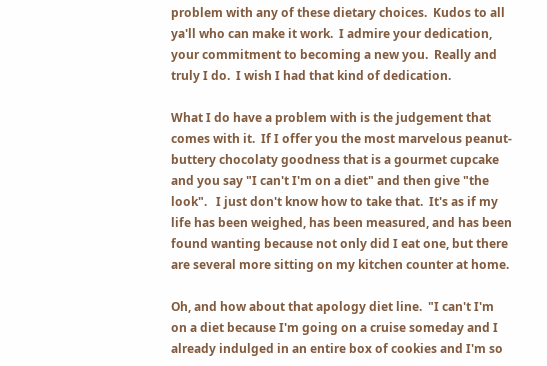problem with any of these dietary choices.  Kudos to all ya'll who can make it work.  I admire your dedication, your commitment to becoming a new you.  Really and truly I do.  I wish I had that kind of dedication.

What I do have a problem with is the judgement that comes with it.  If I offer you the most marvelous peanut-buttery chocolaty goodness that is a gourmet cupcake and you say "I can't I'm on a diet" and then give "the look".   I just don't know how to take that.  It's as if my life has been weighed, has been measured, and has been found wanting because not only did I eat one, but there are several more sitting on my kitchen counter at home.

Oh, and how about that apology diet line.  "I can't I'm on a diet because I'm going on a cruise someday and I already indulged in an entire box of cookies and I'm so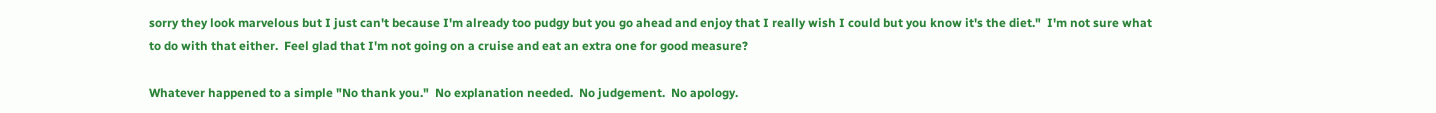sorry they look marvelous but I just can't because I'm already too pudgy but you go ahead and enjoy that I really wish I could but you know it's the diet."  I'm not sure what to do with that either.  Feel glad that I'm not going on a cruise and eat an extra one for good measure?

Whatever happened to a simple "No thank you."  No explanation needed.  No judgement.  No apology.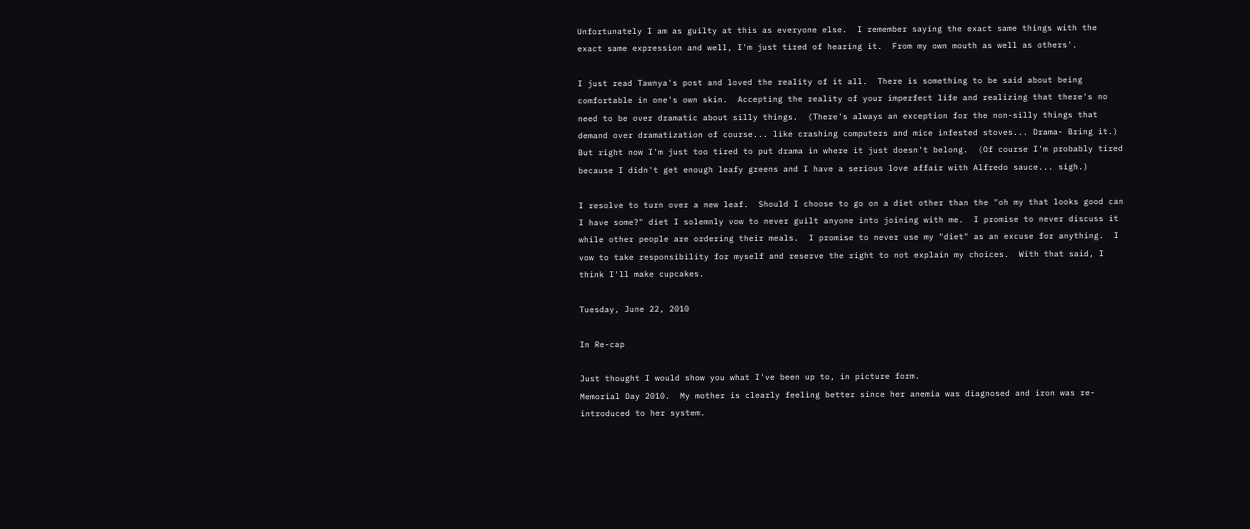Unfortunately I am as guilty at this as everyone else.  I remember saying the exact same things with the exact same expression and well, I'm just tired of hearing it.  From my own mouth as well as others'.

I just read Tawnya's post and loved the reality of it all.  There is something to be said about being comfortable in one's own skin.  Accepting the reality of your imperfect life and realizing that there's no need to be over dramatic about silly things.  (There's always an exception for the non-silly things that demand over dramatization of course... like crashing computers and mice infested stoves... Drama- Bring it.)  But right now I'm just too tired to put drama in where it just doesn't belong.  (Of course I'm probably tired because I didn't get enough leafy greens and I have a serious love affair with Alfredo sauce... sigh.)

I resolve to turn over a new leaf.  Should I choose to go on a diet other than the "oh my that looks good can I have some?" diet I solemnly vow to never guilt anyone into joining with me.  I promise to never discuss it while other people are ordering their meals.  I promise to never use my "diet" as an excuse for anything.  I vow to take responsibility for myself and reserve the right to not explain my choices.  With that said, I think I'll make cupcakes.

Tuesday, June 22, 2010

In Re-cap

Just thought I would show you what I've been up to, in picture form.
Memorial Day 2010.  My mother is clearly feeling better since her anemia was diagnosed and iron was re-introduced to her system.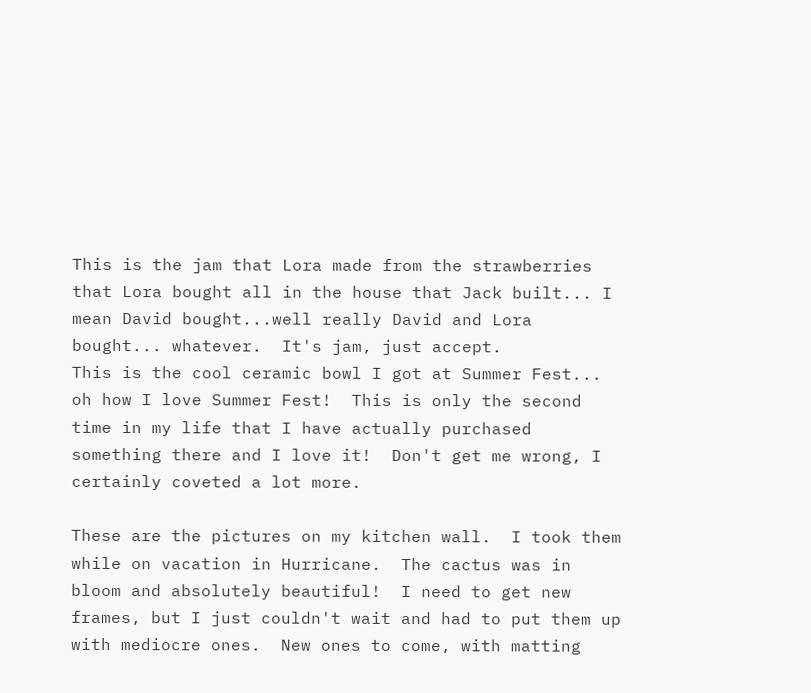This is the jam that Lora made from the strawberries that Lora bought all in the house that Jack built... I mean David bought...well really David and Lora bought... whatever.  It's jam, just accept.
This is the cool ceramic bowl I got at Summer Fest... oh how I love Summer Fest!  This is only the second time in my life that I have actually purchased something there and I love it!  Don't get me wrong, I certainly coveted a lot more.

These are the pictures on my kitchen wall.  I took them while on vacation in Hurricane.  The cactus was in bloom and absolutely beautiful!  I need to get new frames, but I just couldn't wait and had to put them up with mediocre ones.  New ones to come, with matting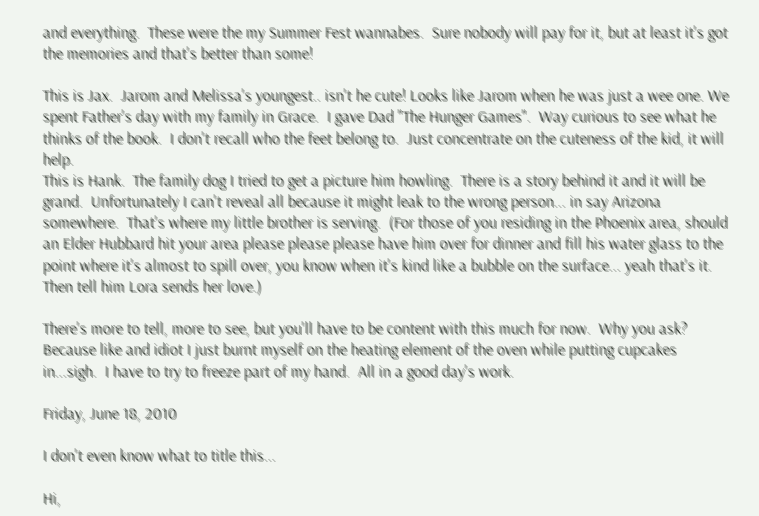and everything.  These were the my Summer Fest wannabes.  Sure nobody will pay for it, but at least it's got the memories and that's better than some!

This is Jax.  Jarom and Melissa's youngest.. isn't he cute! Looks like Jarom when he was just a wee one. We spent Father's day with my family in Grace.  I gave Dad "The Hunger Games".  Way curious to see what he thinks of the book.  I don't recall who the feet belong to.  Just concentrate on the cuteness of the kid, it will help.
This is Hank.  The family dog I tried to get a picture him howling.  There is a story behind it and it will be grand.  Unfortunately I can't reveal all because it might leak to the wrong person... in say Arizona somewhere.  That's where my little brother is serving.  (For those of you residing in the Phoenix area, should an Elder Hubbard hit your area please please please have him over for dinner and fill his water glass to the point where it's almost to spill over, you know when it's kind like a bubble on the surface... yeah that's it.  Then tell him Lora sends her love.)

There's more to tell, more to see, but you'll have to be content with this much for now.  Why you ask?  Because like and idiot I just burnt myself on the heating element of the oven while putting cupcakes in...sigh.  I have to try to freeze part of my hand.  All in a good day's work.

Friday, June 18, 2010

I don't even know what to title this...

Hi,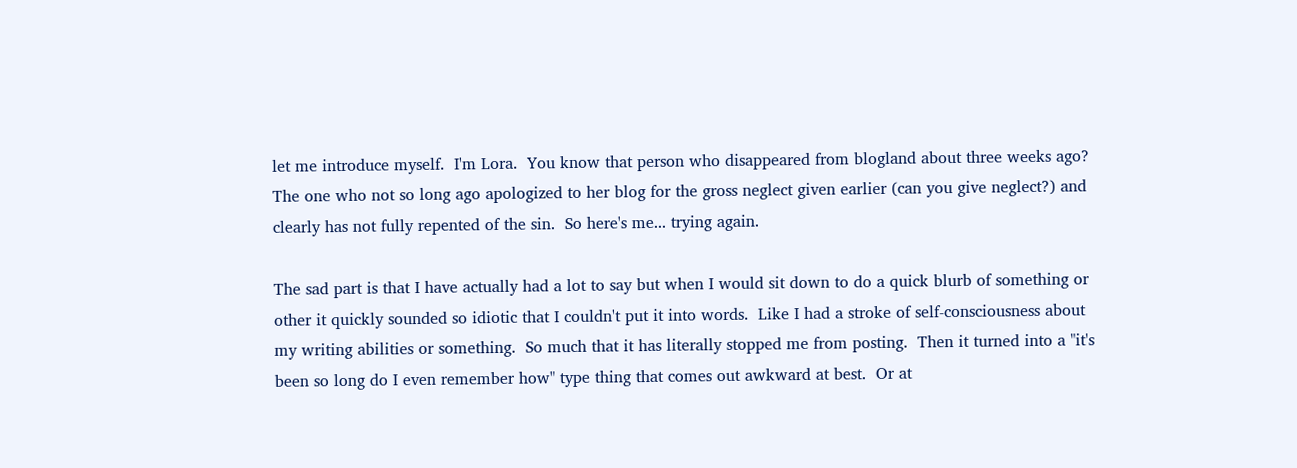let me introduce myself.  I'm Lora.  You know that person who disappeared from blogland about three weeks ago?  The one who not so long ago apologized to her blog for the gross neglect given earlier (can you give neglect?) and clearly has not fully repented of the sin.  So here's me... trying again.

The sad part is that I have actually had a lot to say but when I would sit down to do a quick blurb of something or other it quickly sounded so idiotic that I couldn't put it into words.  Like I had a stroke of self-consciousness about my writing abilities or something.  So much that it has literally stopped me from posting.  Then it turned into a "it's been so long do I even remember how" type thing that comes out awkward at best.  Or at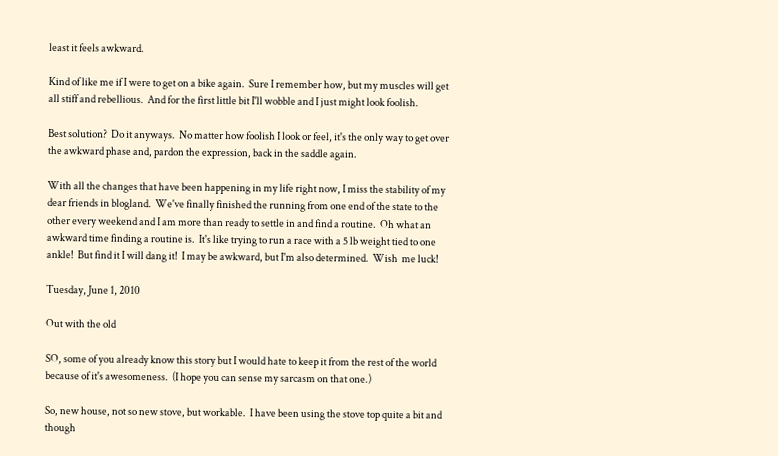least it feels awkward.

Kind of like me if I were to get on a bike again.  Sure I remember how, but my muscles will get all stiff and rebellious.  And for the first little bit I'll wobble and I just might look foolish.

Best solution?  Do it anyways.  No matter how foolish I look or feel, it's the only way to get over the awkward phase and, pardon the expression, back in the saddle again.

With all the changes that have been happening in my life right now, I miss the stability of my dear friends in blogland.  We've finally finished the running from one end of the state to the other every weekend and I am more than ready to settle in and find a routine.  Oh what an awkward time finding a routine is.  It's like trying to run a race with a 5 lb weight tied to one ankle!  But find it I will dang it!  I may be awkward, but I'm also determined.  Wish  me luck!

Tuesday, June 1, 2010

Out with the old

SO, some of you already know this story but I would hate to keep it from the rest of the world because of it's awesomeness.  (I hope you can sense my sarcasm on that one.)

So, new house, not so new stove, but workable.  I have been using the stove top quite a bit and though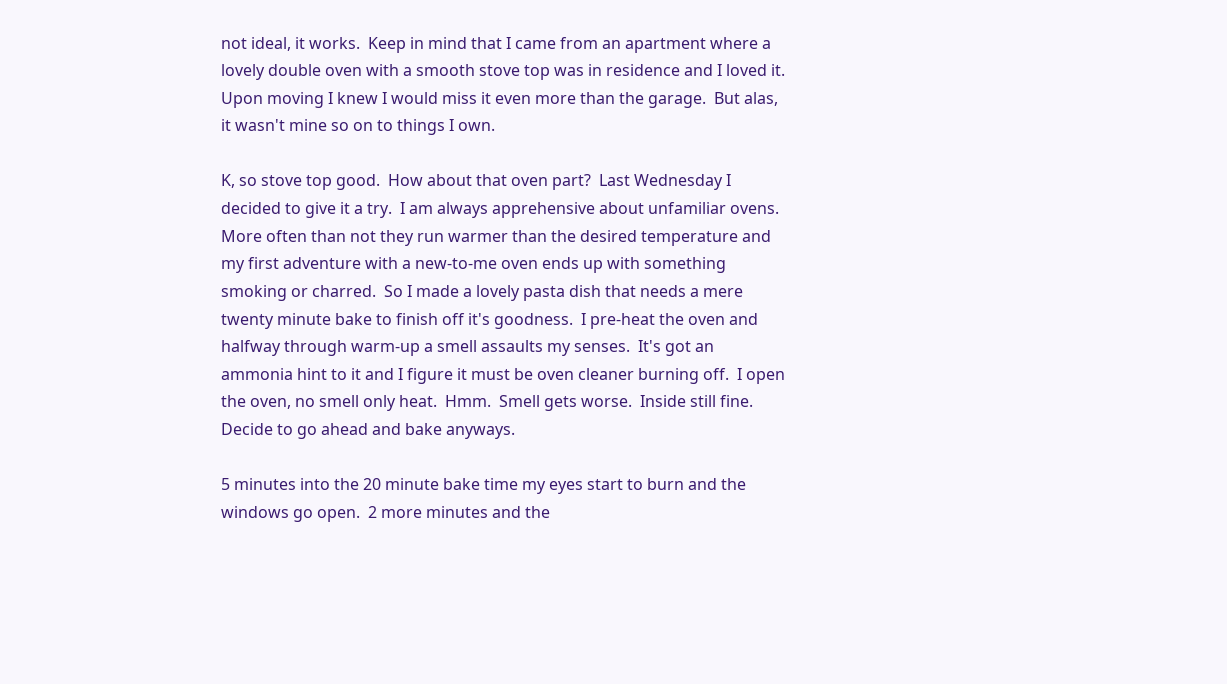not ideal, it works.  Keep in mind that I came from an apartment where a lovely double oven with a smooth stove top was in residence and I loved it.  Upon moving I knew I would miss it even more than the garage.  But alas, it wasn't mine so on to things I own.

K, so stove top good.  How about that oven part?  Last Wednesday I decided to give it a try.  I am always apprehensive about unfamiliar ovens.  More often than not they run warmer than the desired temperature and my first adventure with a new-to-me oven ends up with something smoking or charred.  So I made a lovely pasta dish that needs a mere twenty minute bake to finish off it's goodness.  I pre-heat the oven and halfway through warm-up a smell assaults my senses.  It's got an ammonia hint to it and I figure it must be oven cleaner burning off.  I open the oven, no smell only heat.  Hmm.  Smell gets worse.  Inside still fine.  Decide to go ahead and bake anyways.

5 minutes into the 20 minute bake time my eyes start to burn and the windows go open.  2 more minutes and the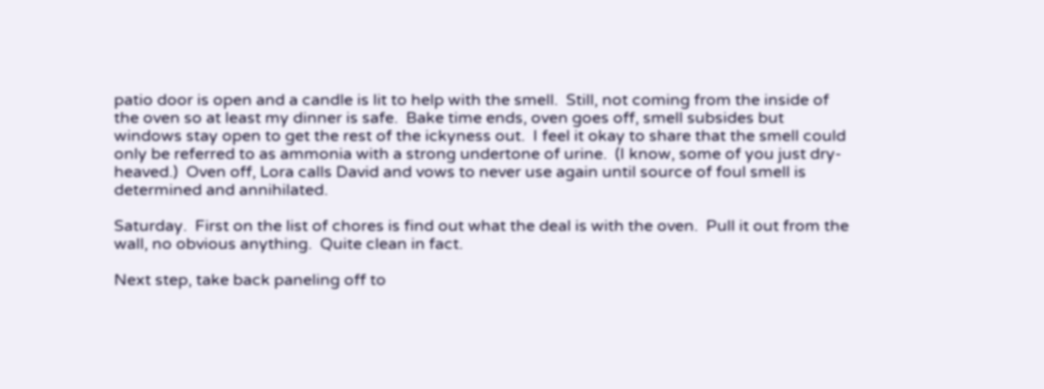patio door is open and a candle is lit to help with the smell.  Still, not coming from the inside of the oven so at least my dinner is safe.  Bake time ends, oven goes off, smell subsides but windows stay open to get the rest of the ickyness out.  I feel it okay to share that the smell could only be referred to as ammonia with a strong undertone of urine.  (I know, some of you just dry-heaved.)  Oven off, Lora calls David and vows to never use again until source of foul smell is determined and annihilated.

Saturday.  First on the list of chores is find out what the deal is with the oven.  Pull it out from the wall, no obvious anything.  Quite clean in fact.

Next step, take back paneling off to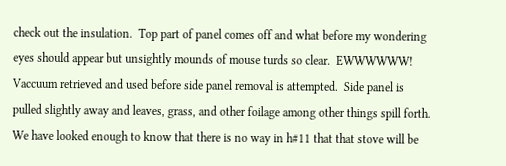check out the insulation.  Top part of panel comes off and what before my wondering eyes should appear but unsightly mounds of mouse turds so clear.  EWWWWWW!  Vaccuum retrieved and used before side panel removal is attempted.  Side panel is pulled slightly away and leaves, grass, and other foilage among other things spill forth.  We have looked enough to know that there is no way in h#11 that that stove will be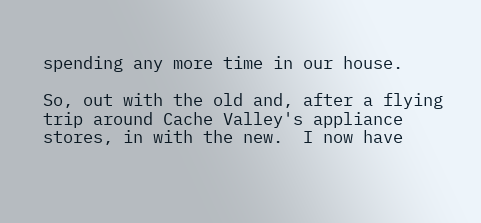spending any more time in our house.

So, out with the old and, after a flying trip around Cache Valley's appliance stores, in with the new.  I now have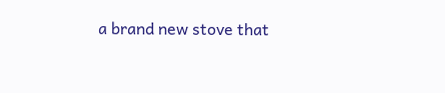a brand new stove that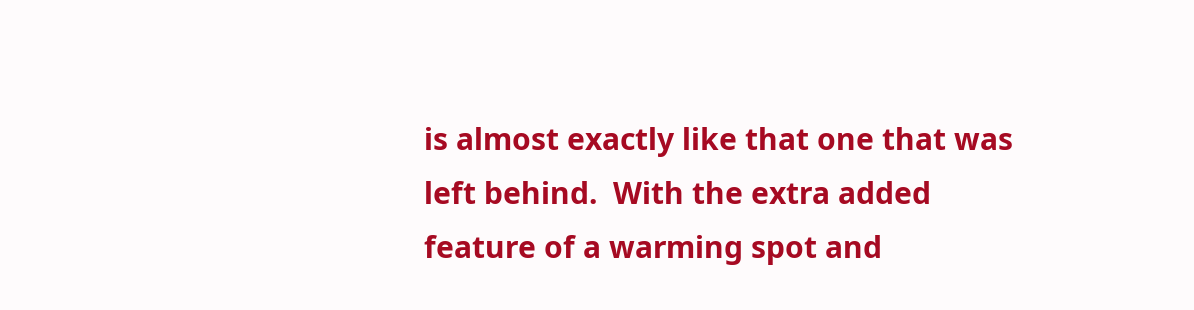is almost exactly like that one that was left behind.  With the extra added feature of a warming spot and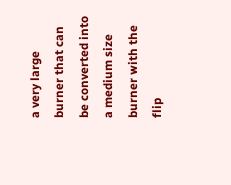a very large burner that can be converted into a medium size burner with the flip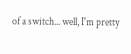of a switch... well, I'm pretty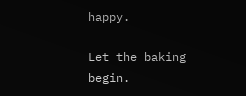happy.

Let the baking begin.